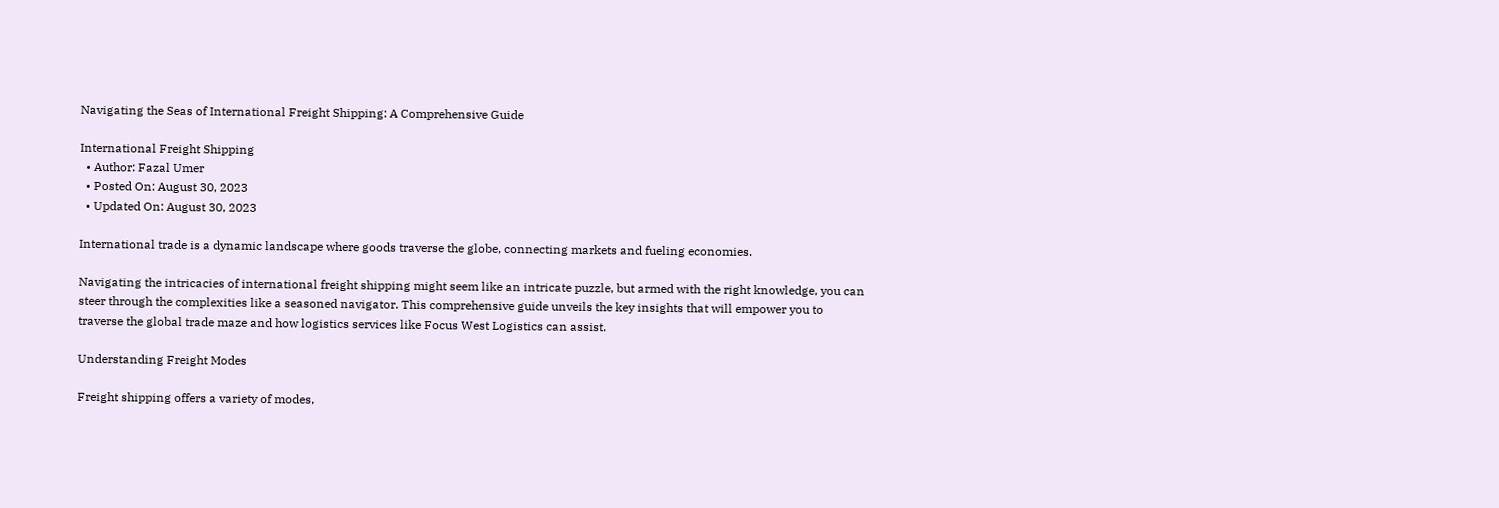Navigating the Seas of International Freight Shipping: A Comprehensive Guide

International Freight Shipping
  • Author: Fazal Umer
  • Posted On: August 30, 2023
  • Updated On: August 30, 2023

International trade is a dynamic landscape where goods traverse the globe, connecting markets and fueling economies.

Navigating the intricacies of international freight shipping might seem like an intricate puzzle, but armed with the right knowledge, you can steer through the complexities like a seasoned navigator. This comprehensive guide unveils the key insights that will empower you to traverse the global trade maze and how logistics services like Focus West Logistics can assist.

Understanding Freight Modes

Freight shipping offers a variety of modes,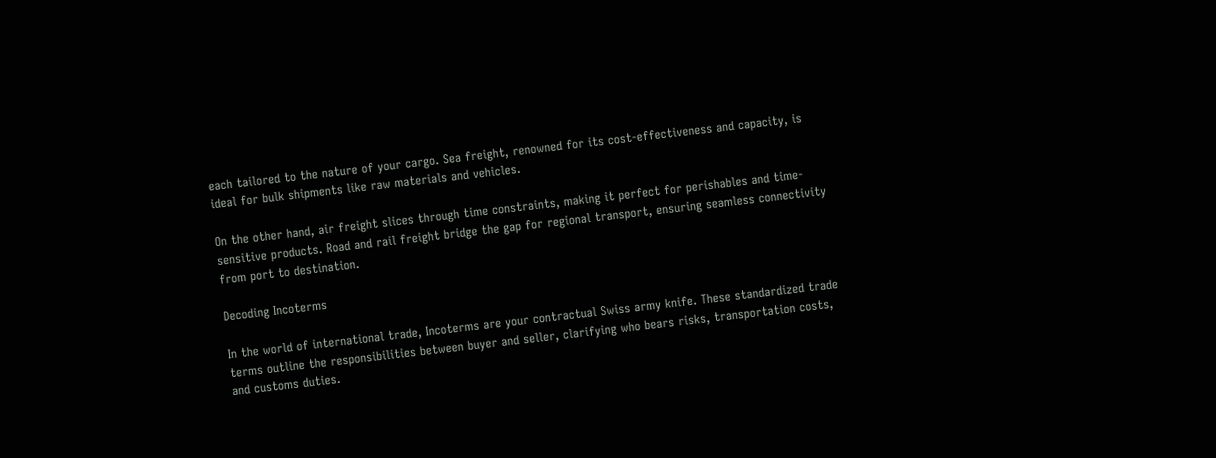each tailored to the nature of your cargo. Sea freight, renowned for its cost-effectiveness and capacity, is ideal for bulk shipments like raw materials and vehicles.

On the other hand, air freight slices through time constraints, making it perfect for perishables and time-sensitive products. Road and rail freight bridge the gap for regional transport, ensuring seamless connectivity from port to destination.

Decoding Incoterms

In the world of international trade, Incoterms are your contractual Swiss army knife. These standardized trade terms outline the responsibilities between buyer and seller, clarifying who bears risks, transportation costs, and customs duties.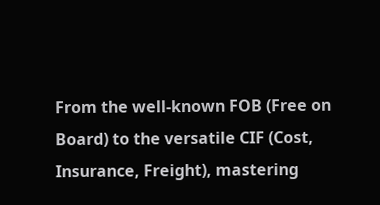From the well-known FOB (Free on Board) to the versatile CIF (Cost, Insurance, Freight), mastering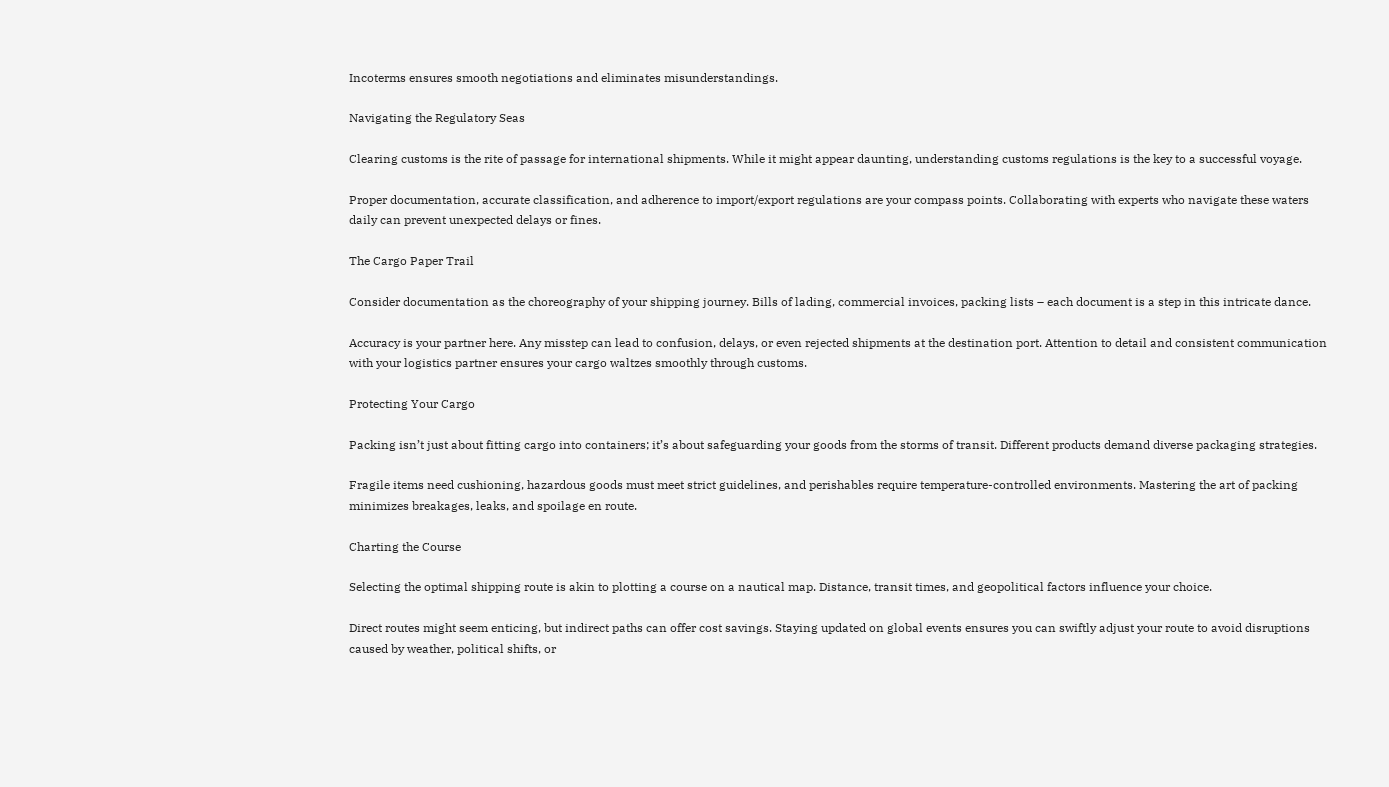Incoterms ensures smooth negotiations and eliminates misunderstandings.

Navigating the Regulatory Seas

Clearing customs is the rite of passage for international shipments. While it might appear daunting, understanding customs regulations is the key to a successful voyage.

Proper documentation, accurate classification, and adherence to import/export regulations are your compass points. Collaborating with experts who navigate these waters daily can prevent unexpected delays or fines.

The Cargo Paper Trail

Consider documentation as the choreography of your shipping journey. Bills of lading, commercial invoices, packing lists – each document is a step in this intricate dance.

Accuracy is your partner here. Any misstep can lead to confusion, delays, or even rejected shipments at the destination port. Attention to detail and consistent communication with your logistics partner ensures your cargo waltzes smoothly through customs.

Protecting Your Cargo

Packing isn’t just about fitting cargo into containers; it’s about safeguarding your goods from the storms of transit. Different products demand diverse packaging strategies.

Fragile items need cushioning, hazardous goods must meet strict guidelines, and perishables require temperature-controlled environments. Mastering the art of packing minimizes breakages, leaks, and spoilage en route.

Charting the Course

Selecting the optimal shipping route is akin to plotting a course on a nautical map. Distance, transit times, and geopolitical factors influence your choice.

Direct routes might seem enticing, but indirect paths can offer cost savings. Staying updated on global events ensures you can swiftly adjust your route to avoid disruptions caused by weather, political shifts, or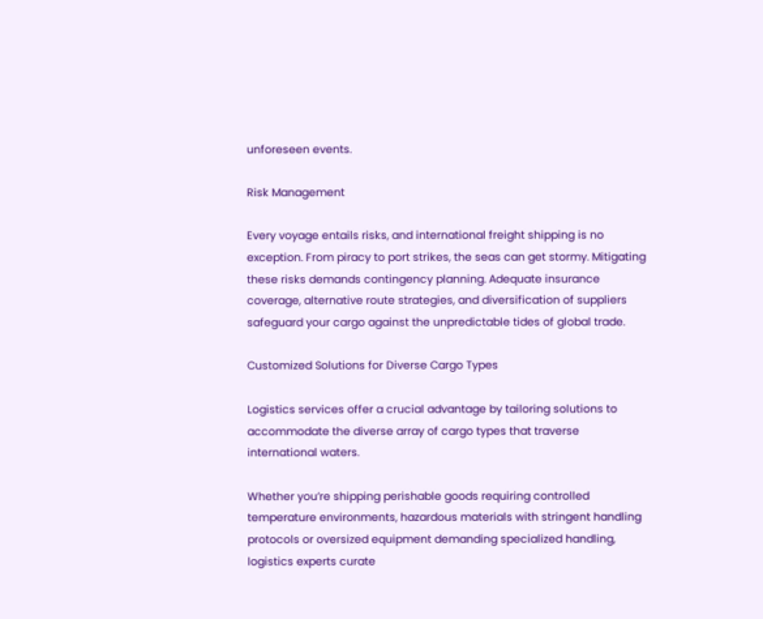unforeseen events.

Risk Management

Every voyage entails risks, and international freight shipping is no exception. From piracy to port strikes, the seas can get stormy. Mitigating these risks demands contingency planning. Adequate insurance coverage, alternative route strategies, and diversification of suppliers safeguard your cargo against the unpredictable tides of global trade.

Customized Solutions for Diverse Cargo Types

Logistics services offer a crucial advantage by tailoring solutions to accommodate the diverse array of cargo types that traverse international waters.

Whether you’re shipping perishable goods requiring controlled temperature environments, hazardous materials with stringent handling protocols or oversized equipment demanding specialized handling, logistics experts curate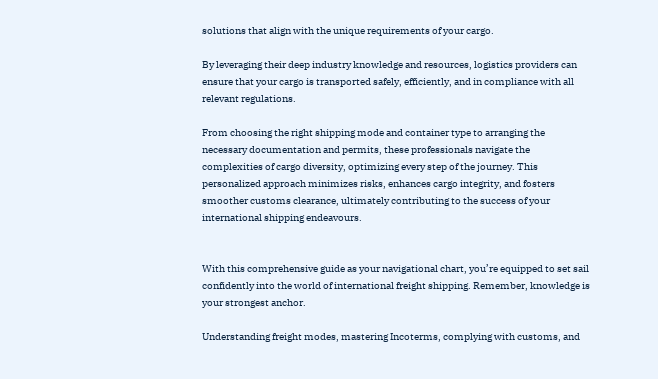solutions that align with the unique requirements of your cargo.

By leveraging their deep industry knowledge and resources, logistics providers can ensure that your cargo is transported safely, efficiently, and in compliance with all relevant regulations.

From choosing the right shipping mode and container type to arranging the necessary documentation and permits, these professionals navigate the complexities of cargo diversity, optimizing every step of the journey. This personalized approach minimizes risks, enhances cargo integrity, and fosters smoother customs clearance, ultimately contributing to the success of your international shipping endeavours.


With this comprehensive guide as your navigational chart, you’re equipped to set sail confidently into the world of international freight shipping. Remember, knowledge is your strongest anchor.

Understanding freight modes, mastering Incoterms, complying with customs, and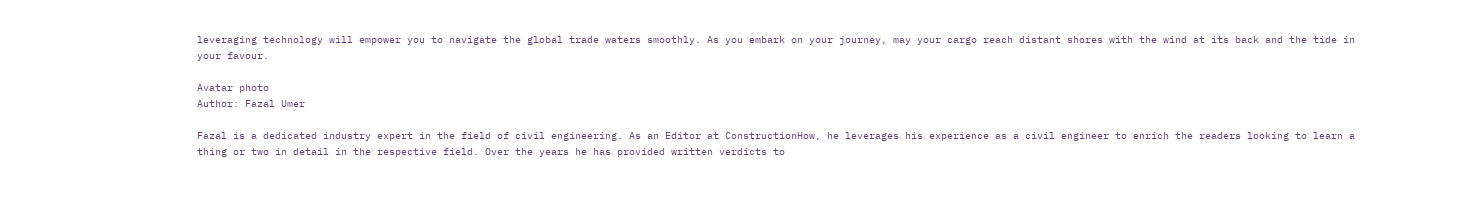leveraging technology will empower you to navigate the global trade waters smoothly. As you embark on your journey, may your cargo reach distant shores with the wind at its back and the tide in your favour.

Avatar photo
Author: Fazal Umer

Fazal is a dedicated industry expert in the field of civil engineering. As an Editor at ConstructionHow, he leverages his experience as a civil engineer to enrich the readers looking to learn a thing or two in detail in the respective field. Over the years he has provided written verdicts to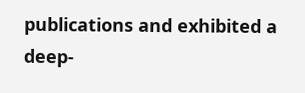publications and exhibited a deep-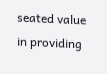seated value in providing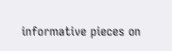informative pieces on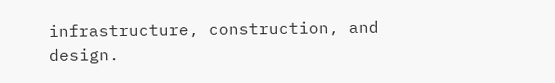infrastructure, construction, and design.